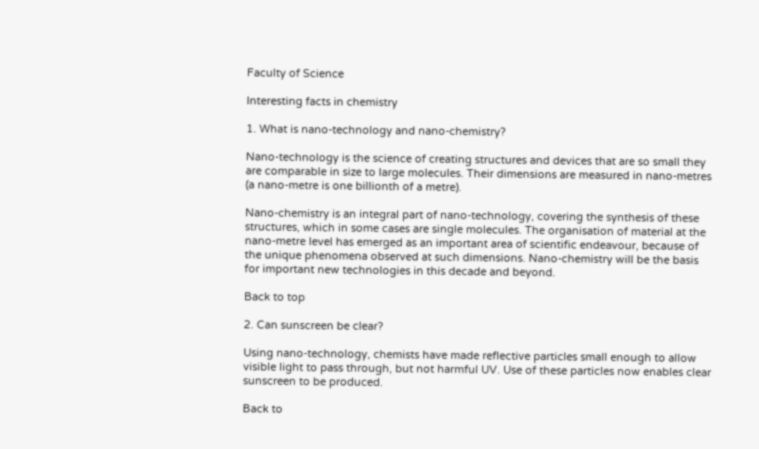Faculty of Science

Interesting facts in chemistry

1. What is nano-technology and nano-chemistry?

Nano-technology is the science of creating structures and devices that are so small they are comparable in size to large molecules. Their dimensions are measured in nano-metres (a nano-metre is one billionth of a metre).

Nano-chemistry is an integral part of nano-technology, covering the synthesis of these structures, which in some cases are single molecules. The organisation of material at the nano-metre level has emerged as an important area of scientific endeavour, because of the unique phenomena observed at such dimensions. Nano-chemistry will be the basis for important new technologies in this decade and beyond.

Back to top

2. Can sunscreen be clear?

Using nano-technology, chemists have made reflective particles small enough to allow visible light to pass through, but not harmful UV. Use of these particles now enables clear sunscreen to be produced.

Back to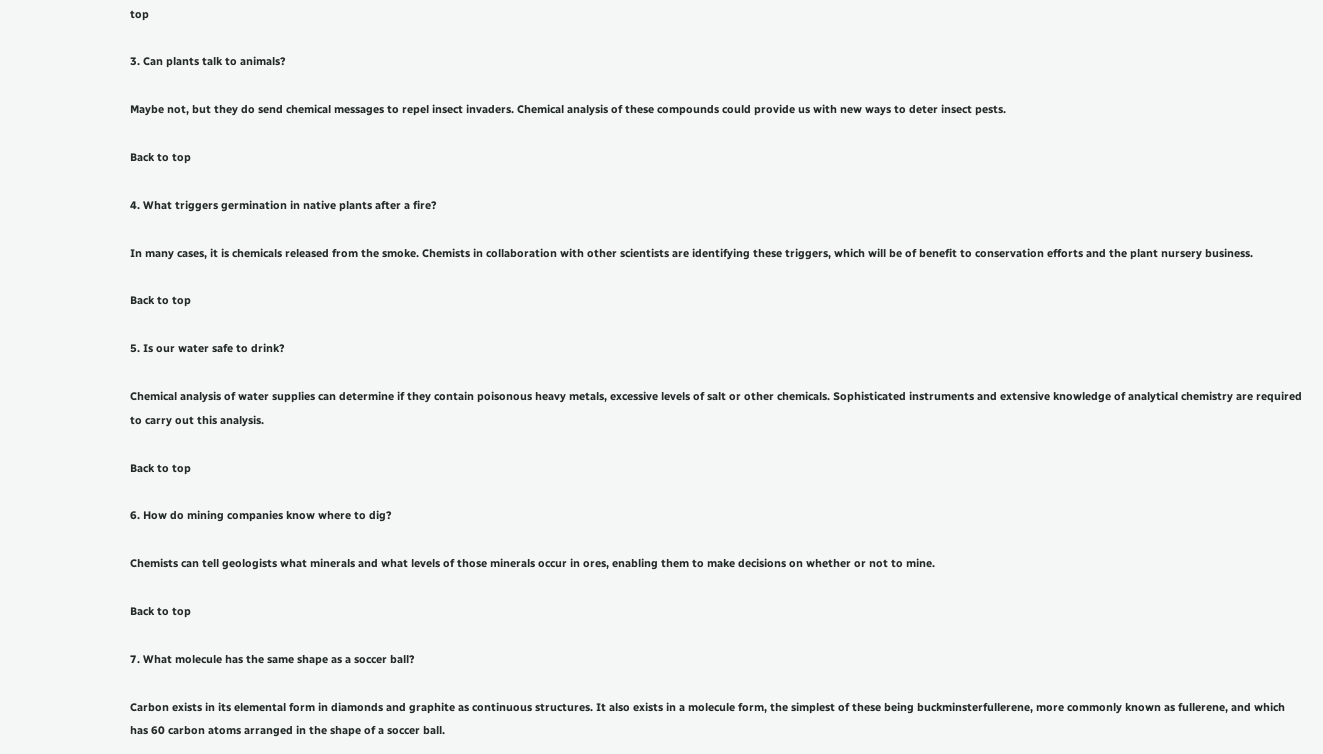top

3. Can plants talk to animals?

Maybe not, but they do send chemical messages to repel insect invaders. Chemical analysis of these compounds could provide us with new ways to deter insect pests.

Back to top

4. What triggers germination in native plants after a fire?

In many cases, it is chemicals released from the smoke. Chemists in collaboration with other scientists are identifying these triggers, which will be of benefit to conservation efforts and the plant nursery business.

Back to top

5. Is our water safe to drink?

Chemical analysis of water supplies can determine if they contain poisonous heavy metals, excessive levels of salt or other chemicals. Sophisticated instruments and extensive knowledge of analytical chemistry are required to carry out this analysis.

Back to top

6. How do mining companies know where to dig?

Chemists can tell geologists what minerals and what levels of those minerals occur in ores, enabling them to make decisions on whether or not to mine.

Back to top

7. What molecule has the same shape as a soccer ball?

Carbon exists in its elemental form in diamonds and graphite as continuous structures. It also exists in a molecule form, the simplest of these being buckminsterfullerene, more commonly known as fullerene, and which has 60 carbon atoms arranged in the shape of a soccer ball.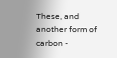These, and another form of carbon -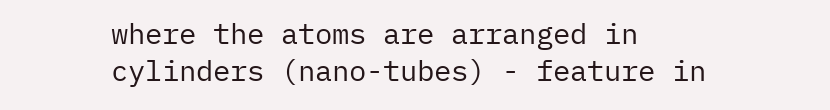where the atoms are arranged in cylinders (nano-tubes) - feature in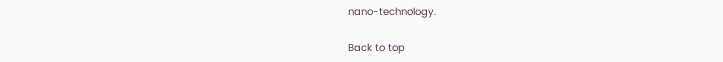nano-technology.

Back to top